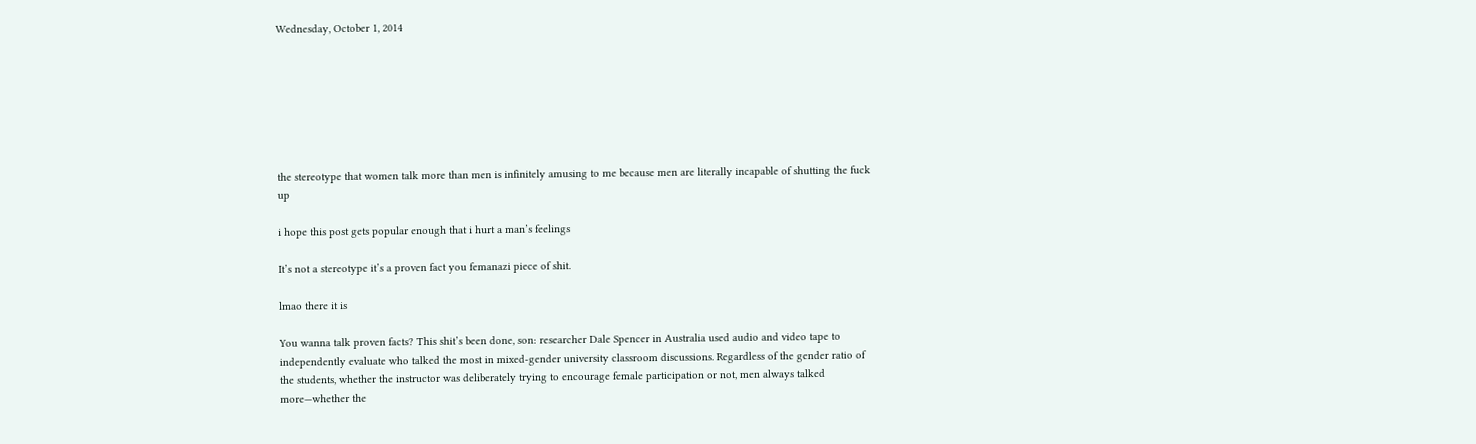Wednesday, October 1, 2014







the stereotype that women talk more than men is infinitely amusing to me because men are literally incapable of shutting the fuck up

i hope this post gets popular enough that i hurt a man’s feelings

It’s not a stereotype it’s a proven fact you femanazi piece of shit.

lmao there it is

You wanna talk proven facts? This shit’s been done, son: researcher Dale Spencer in Australia used audio and video tape to independently evaluate who talked the most in mixed-gender university classroom discussions. Regardless of the gender ratio of the students, whether the instructor was deliberately trying to encourage female participation or not, men always talked more—whether the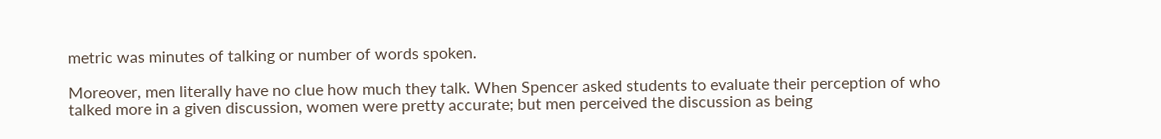metric was minutes of talking or number of words spoken.

Moreover, men literally have no clue how much they talk. When Spencer asked students to evaluate their perception of who talked more in a given discussion, women were pretty accurate; but men perceived the discussion as being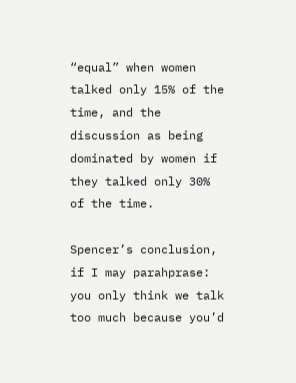“equal” when women talked only 15% of the time, and the discussion as being dominated by women if they talked only 30% of the time.

Spencer’s conclusion, if I may parahprase: you only think we talk too much because you’d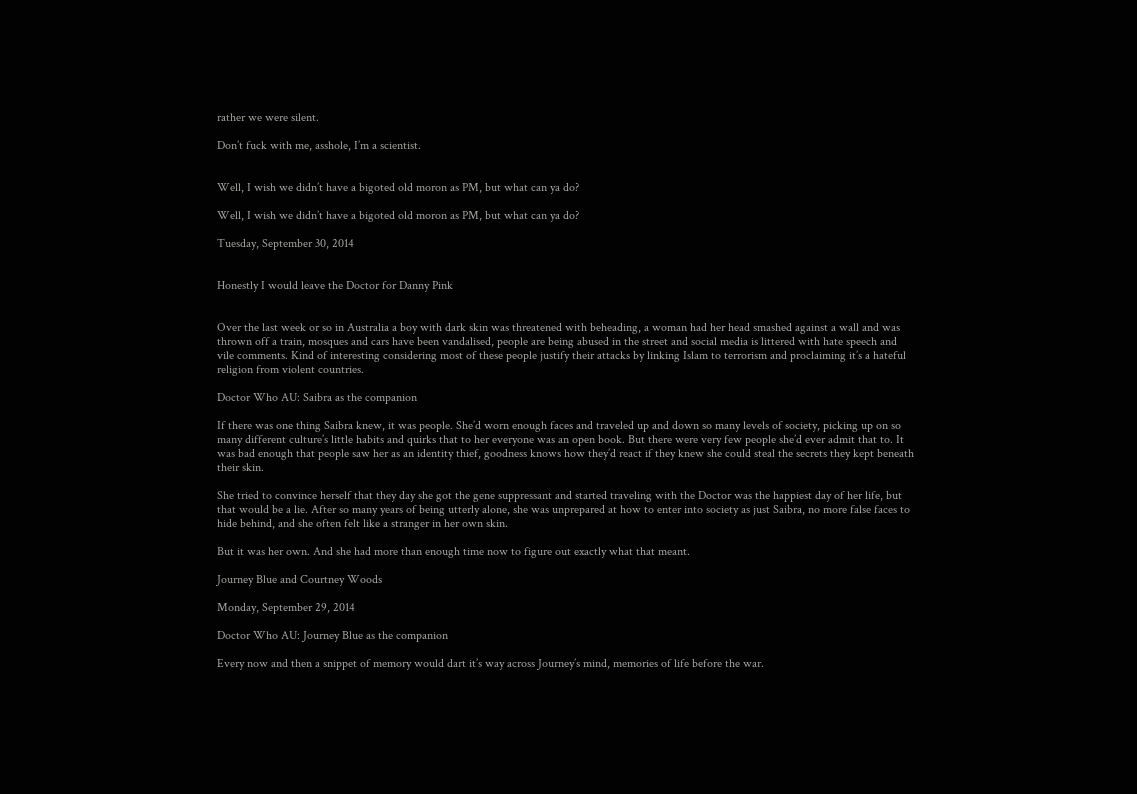rather we were silent.

Don’t fuck with me, asshole, I’m a scientist.


Well, I wish we didn’t have a bigoted old moron as PM, but what can ya do?

Well, I wish we didn’t have a bigoted old moron as PM, but what can ya do?

Tuesday, September 30, 2014


Honestly I would leave the Doctor for Danny Pink


Over the last week or so in Australia a boy with dark skin was threatened with beheading, a woman had her head smashed against a wall and was thrown off a train, mosques and cars have been vandalised, people are being abused in the street and social media is littered with hate speech and vile comments. Kind of interesting considering most of these people justify their attacks by linking Islam to terrorism and proclaiming it’s a hateful religion from violent countries.

Doctor Who AU: Saibra as the companion

If there was one thing Saibra knew, it was people. She’d worn enough faces and traveled up and down so many levels of society, picking up on so many different culture’s little habits and quirks that to her everyone was an open book. But there were very few people she’d ever admit that to. It was bad enough that people saw her as an identity thief, goodness knows how they’d react if they knew she could steal the secrets they kept beneath their skin.

She tried to convince herself that they day she got the gene suppressant and started traveling with the Doctor was the happiest day of her life, but that would be a lie. After so many years of being utterly alone, she was unprepared at how to enter into society as just Saibra, no more false faces to hide behind, and she often felt like a stranger in her own skin.

But it was her own. And she had more than enough time now to figure out exactly what that meant.

Journey Blue and Courtney Woods

Monday, September 29, 2014

Doctor Who AU: Journey Blue as the companion

Every now and then a snippet of memory would dart it’s way across Journey’s mind, memories of life before the war.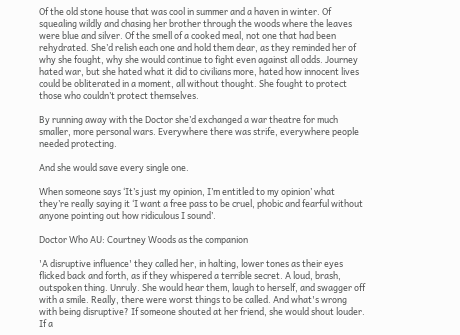Of the old stone house that was cool in summer and a haven in winter. Of squealing wildly and chasing her brother through the woods where the leaves were blue and silver. Of the smell of a cooked meal, not one that had been rehydrated. She’d relish each one and hold them dear, as they reminded her of why she fought, why she would continue to fight even against all odds. Journey hated war, but she hated what it did to civilians more, hated how innocent lives could be obliterated in a moment, all without thought. She fought to protect those who couldn’t protect themselves.

By running away with the Doctor she’d exchanged a war theatre for much smaller, more personal wars. Everywhere there was strife, everywhere people needed protecting.

And she would save every single one.

When someone says ‘It’s just my opinion, I’m entitled to my opinion’ what they’re really saying it ‘I want a free pass to be cruel, phobic and fearful without anyone pointing out how ridiculous I sound’.

Doctor Who AU: Courtney Woods as the companion

'A disruptive influence' they called her, in halting, lower tones as their eyes flicked back and forth, as if they whispered a terrible secret. A loud, brash, outspoken thing. Unruly. She would hear them, laugh to herself, and swagger off with a smile. Really, there were worst things to be called. And what's wrong with being disruptive? If someone shouted at her friend, she would shout louder. If a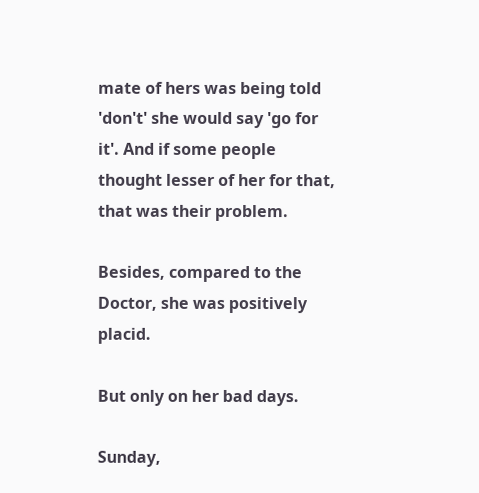mate of hers was being told 'don't' she would say 'go for it'. And if some people thought lesser of her for that, that was their problem.

Besides, compared to the Doctor, she was positively placid.

But only on her bad days.

Sunday,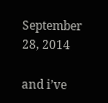September 28, 2014

and i’ve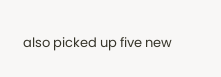also picked up five new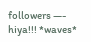followers —- hiya!!! *waves*